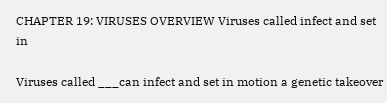CHAPTER 19: VIRUSES OVERVIEW Viruses called infect and set in

Viruses called ___can infect and set in motion a genetic takeover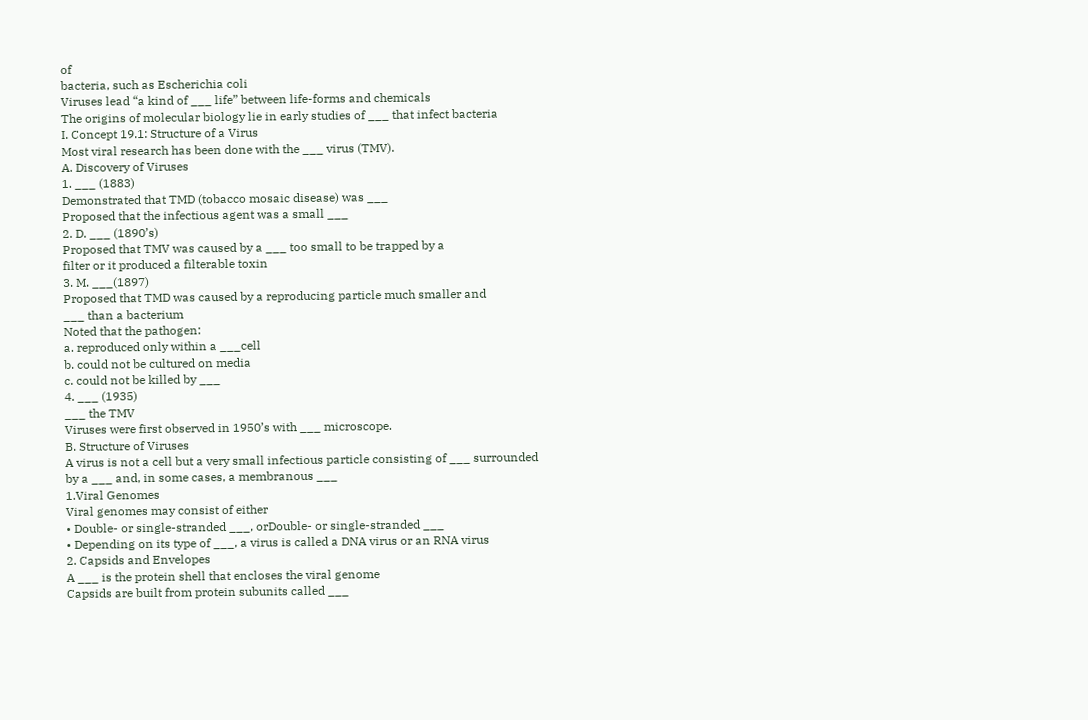of
bacteria, such as Escherichia coli
Viruses lead “a kind of ___ life” between life-forms and chemicals
The origins of molecular biology lie in early studies of ___ that infect bacteria
I. Concept 19.1: Structure of a Virus
Most viral research has been done with the ___ virus (TMV).
A. Discovery of Viruses
1. ___ (1883)
Demonstrated that TMD (tobacco mosaic disease) was ___
Proposed that the infectious agent was a small ___
2. D. ___ (1890’s)
Proposed that TMV was caused by a ___ too small to be trapped by a
filter or it produced a filterable toxin
3. M. ___(1897)
Proposed that TMD was caused by a reproducing particle much smaller and
___ than a bacterium
Noted that the pathogen:
a. reproduced only within a ___cell
b. could not be cultured on media
c. could not be killed by ___
4. ___ (1935)
___ the TMV
Viruses were first observed in 1950’s with ___ microscope.
B. Structure of Viruses
A virus is not a cell but a very small infectious particle consisting of ___ surrounded
by a ___ and, in some cases, a membranous ___
1.Viral Genomes
Viral genomes may consist of either
• Double- or single-stranded ___, orDouble- or single-stranded ___
• Depending on its type of ___, a virus is called a DNA virus or an RNA virus
2. Capsids and Envelopes
A ___ is the protein shell that encloses the viral genome
Capsids are built from protein subunits called ___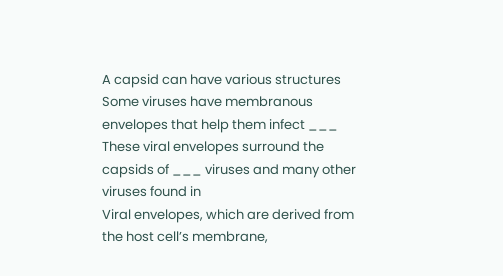A capsid can have various structures
Some viruses have membranous envelopes that help them infect ___
These viral envelopes surround the capsids of ___ viruses and many other viruses found in
Viral envelopes, which are derived from the host cell’s membrane,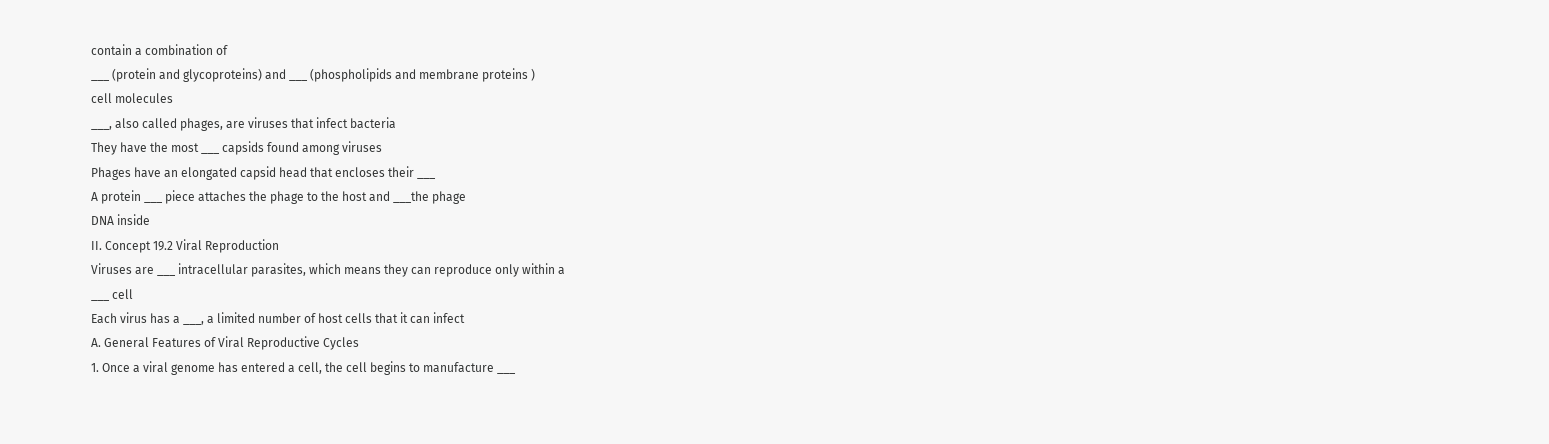contain a combination of
___ (protein and glycoproteins) and ___ (phospholipids and membrane proteins )
cell molecules
___, also called phages, are viruses that infect bacteria
They have the most ___ capsids found among viruses
Phages have an elongated capsid head that encloses their ___
A protein ___ piece attaches the phage to the host and ___the phage
DNA inside
II. Concept 19.2 Viral Reproduction
Viruses are ___ intracellular parasites, which means they can reproduce only within a
___ cell
Each virus has a ___, a limited number of host cells that it can infect
A. General Features of Viral Reproductive Cycles
1. Once a viral genome has entered a cell, the cell begins to manufacture ___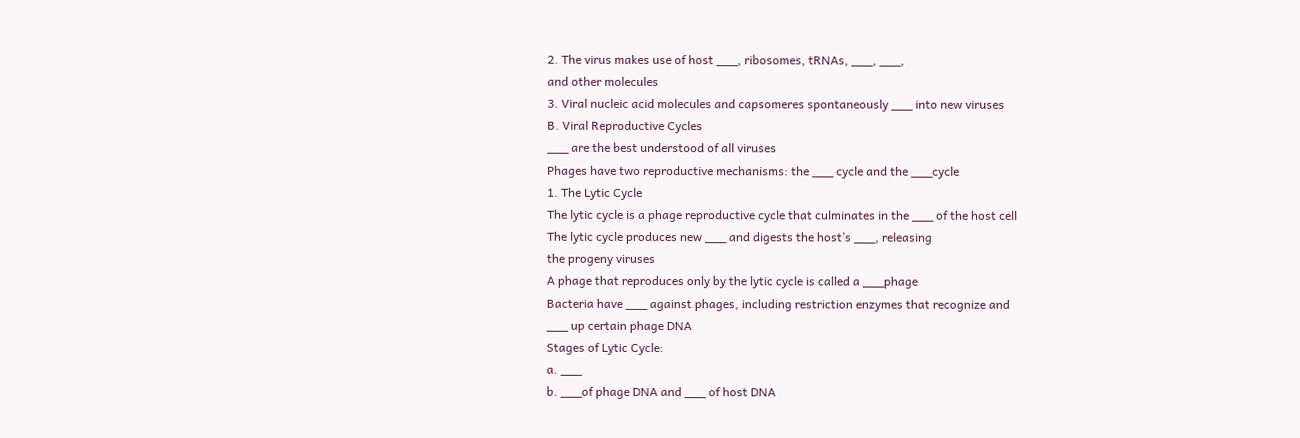2. The virus makes use of host ___, ribosomes, tRNAs, ___, ___,
and other molecules
3. Viral nucleic acid molecules and capsomeres spontaneously ___ into new viruses
B. Viral Reproductive Cycles
___ are the best understood of all viruses
Phages have two reproductive mechanisms: the ___ cycle and the ___cycle
1. The Lytic Cycle
The lytic cycle is a phage reproductive cycle that culminates in the ___ of the host cell
The lytic cycle produces new ___ and digests the host’s ___, releasing
the progeny viruses
A phage that reproduces only by the lytic cycle is called a ___phage
Bacteria have ___ against phages, including restriction enzymes that recognize and
___ up certain phage DNA
Stages of Lytic Cycle:
a. ___
b. ___of phage DNA and ___ of host DNA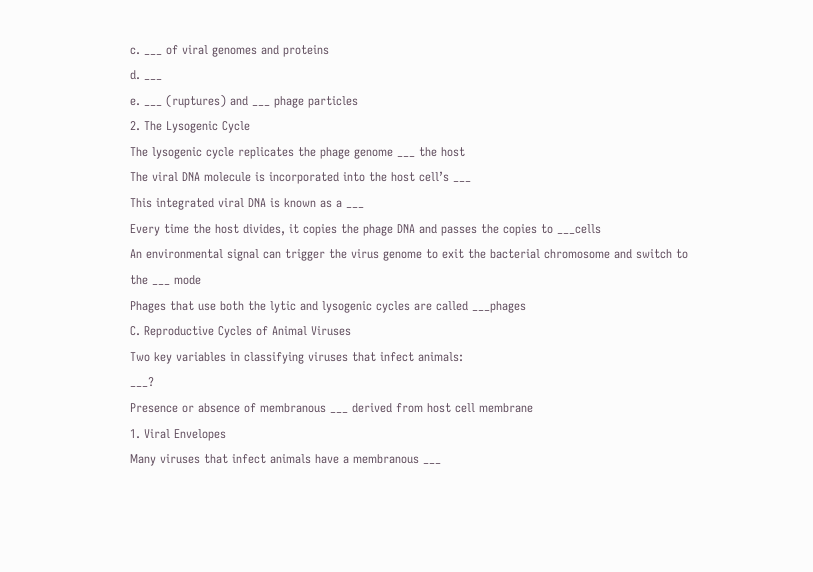c. ___ of viral genomes and proteins
d. ___
e. ___ (ruptures) and ___ phage particles
2. The Lysogenic Cycle
The lysogenic cycle replicates the phage genome ___ the host
The viral DNA molecule is incorporated into the host cell’s ___
This integrated viral DNA is known as a ___
Every time the host divides, it copies the phage DNA and passes the copies to ___cells
An environmental signal can trigger the virus genome to exit the bacterial chromosome and switch to
the ___ mode
Phages that use both the lytic and lysogenic cycles are called ___phages
C. Reproductive Cycles of Animal Viruses
Two key variables in classifying viruses that infect animals:
___?
Presence or absence of membranous ___ derived from host cell membrane
1. Viral Envelopes
Many viruses that infect animals have a membranous ___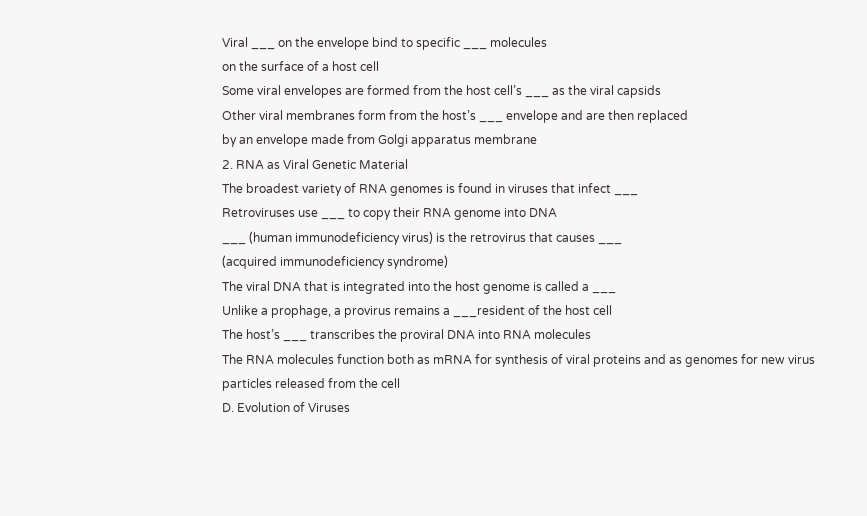Viral ___ on the envelope bind to specific ___ molecules
on the surface of a host cell
Some viral envelopes are formed from the host cell’s ___ as the viral capsids
Other viral membranes form from the host’s ___ envelope and are then replaced
by an envelope made from Golgi apparatus membrane
2. RNA as Viral Genetic Material
The broadest variety of RNA genomes is found in viruses that infect ___
Retroviruses use ___ to copy their RNA genome into DNA
___ (human immunodeficiency virus) is the retrovirus that causes ___
(acquired immunodeficiency syndrome)
The viral DNA that is integrated into the host genome is called a ___
Unlike a prophage, a provirus remains a ___resident of the host cell
The host’s ___ transcribes the proviral DNA into RNA molecules
The RNA molecules function both as mRNA for synthesis of viral proteins and as genomes for new virus
particles released from the cell
D. Evolution of Viruses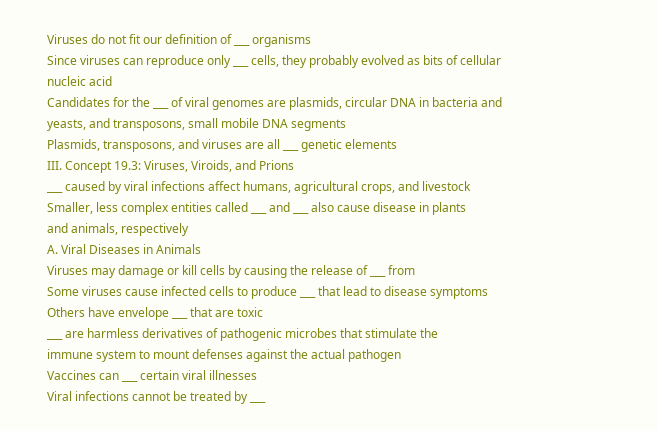Viruses do not fit our definition of ___ organisms
Since viruses can reproduce only ___ cells, they probably evolved as bits of cellular
nucleic acid
Candidates for the ___ of viral genomes are plasmids, circular DNA in bacteria and
yeasts, and transposons, small mobile DNA segments
Plasmids, transposons, and viruses are all ___ genetic elements
III. Concept 19.3: Viruses, Viroids, and Prions
___ caused by viral infections affect humans, agricultural crops, and livestock
Smaller, less complex entities called ___ and ___ also cause disease in plants
and animals, respectively
A. Viral Diseases in Animals
Viruses may damage or kill cells by causing the release of ___ from
Some viruses cause infected cells to produce ___ that lead to disease symptoms
Others have envelope ___ that are toxic
___ are harmless derivatives of pathogenic microbes that stimulate the
immune system to mount defenses against the actual pathogen
Vaccines can ___ certain viral illnesses
Viral infections cannot be treated by ___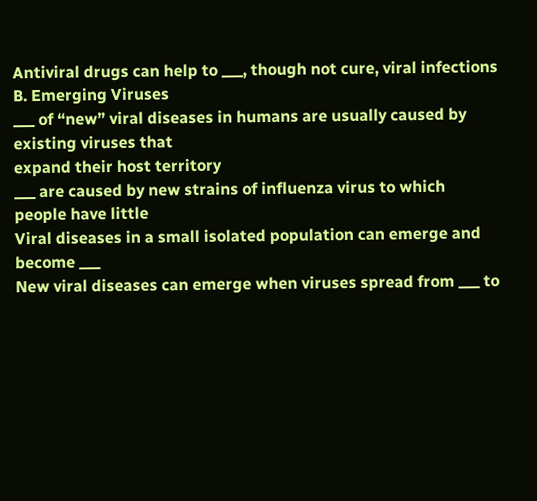Antiviral drugs can help to ___, though not cure, viral infections
B. Emerging Viruses
___ of “new” viral diseases in humans are usually caused by existing viruses that
expand their host territory
___ are caused by new strains of influenza virus to which people have little
Viral diseases in a small isolated population can emerge and become ___
New viral diseases can emerge when viruses spread from ___ to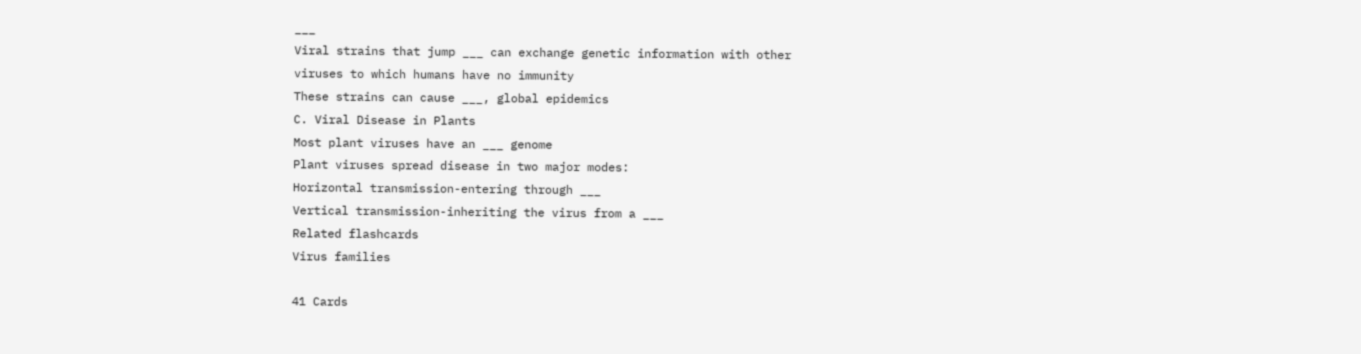___
Viral strains that jump ___ can exchange genetic information with other
viruses to which humans have no immunity
These strains can cause ___, global epidemics
C. Viral Disease in Plants
Most plant viruses have an ___ genome
Plant viruses spread disease in two major modes:
Horizontal transmission-entering through ___
Vertical transmission-inheriting the virus from a ___
Related flashcards
Virus families

41 Cards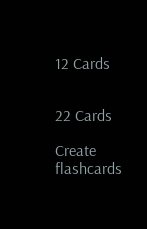12 Cards


22 Cards

Create flashcards